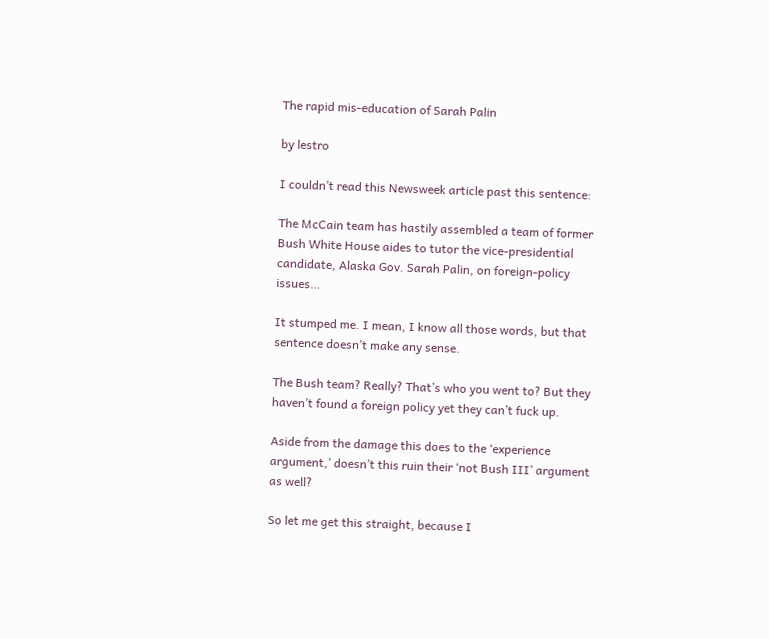The rapid mis-education of Sarah Palin

by lestro

I couldn’t read this Newsweek article past this sentence:

The McCain team has hastily assembled a team of former Bush White House aides to tutor the vice-presidential candidate, Alaska Gov. Sarah Palin, on foreign-policy issues…

It stumped me. I mean, I know all those words, but that sentence doesn’t make any sense.

The Bush team? Really? That’s who you went to? But they haven’t found a foreign policy yet they can’t fuck up.

Aside from the damage this does to the ‘experience argument,’ doesn’t this ruin their ‘not Bush III’ argument as well?

So let me get this straight, because I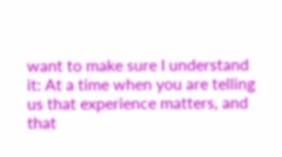want to make sure I understand it: At a time when you are telling us that experience matters, and that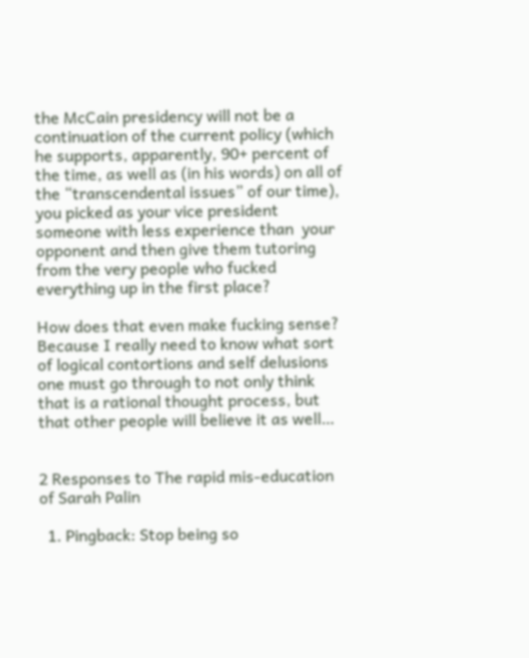the McCain presidency will not be a continuation of the current policy (which he supports, apparently, 90+ percent of the time, as well as (in his words) on all of the “transcendental issues” of our time), you picked as your vice president someone with less experience than  your opponent and then give them tutoring from the very people who fucked everything up in the first place?

How does that even make fucking sense? Because I really need to know what sort of logical contortions and self delusions one must go through to not only think that is a rational thought process, but that other people will believe it as well…


2 Responses to The rapid mis-education of Sarah Palin

  1. Pingback: Stop being so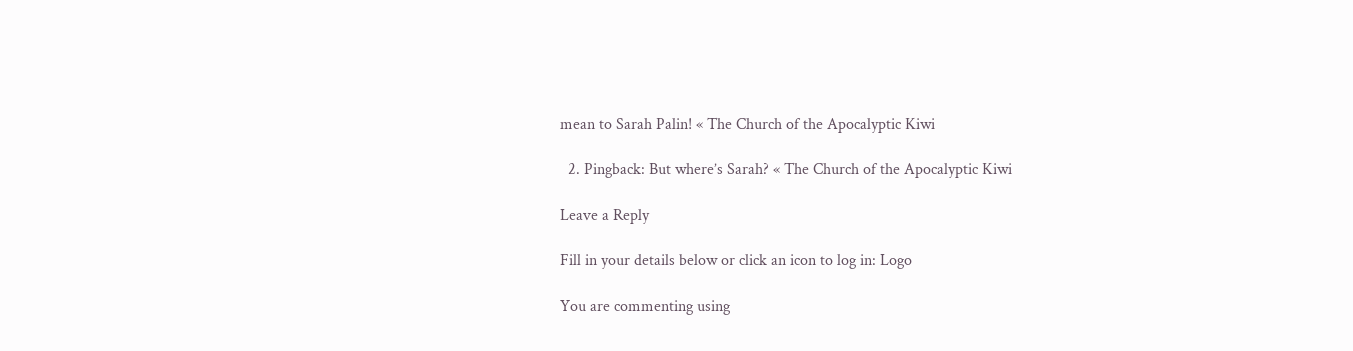mean to Sarah Palin! « The Church of the Apocalyptic Kiwi

  2. Pingback: But where’s Sarah? « The Church of the Apocalyptic Kiwi

Leave a Reply

Fill in your details below or click an icon to log in: Logo

You are commenting using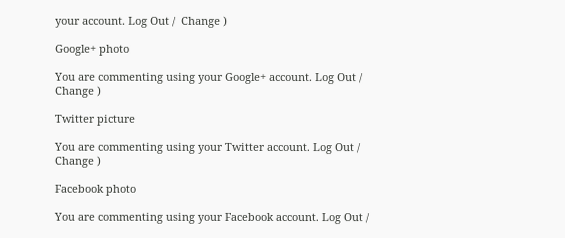your account. Log Out /  Change )

Google+ photo

You are commenting using your Google+ account. Log Out /  Change )

Twitter picture

You are commenting using your Twitter account. Log Out /  Change )

Facebook photo

You are commenting using your Facebook account. Log Out /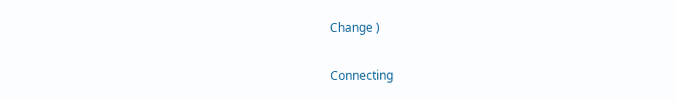Change )


Connecting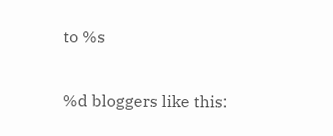to %s

%d bloggers like this: